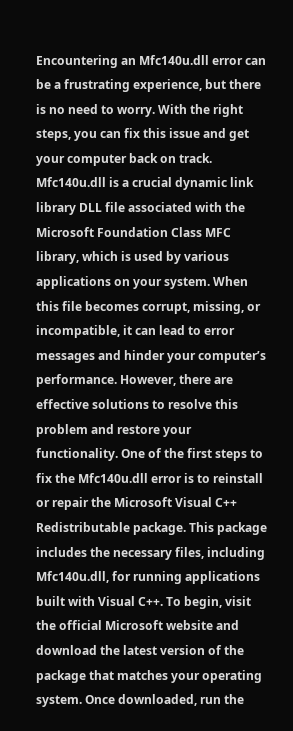Encountering an Mfc140u.dll error can be a frustrating experience, but there is no need to worry. With the right steps, you can fix this issue and get your computer back on track. Mfc140u.dll is a crucial dynamic link library DLL file associated with the Microsoft Foundation Class MFC library, which is used by various applications on your system. When this file becomes corrupt, missing, or incompatible, it can lead to error messages and hinder your computer’s performance. However, there are effective solutions to resolve this problem and restore your functionality. One of the first steps to fix the Mfc140u.dll error is to reinstall or repair the Microsoft Visual C++ Redistributable package. This package includes the necessary files, including Mfc140u.dll, for running applications built with Visual C++. To begin, visit the official Microsoft website and download the latest version of the package that matches your operating system. Once downloaded, run the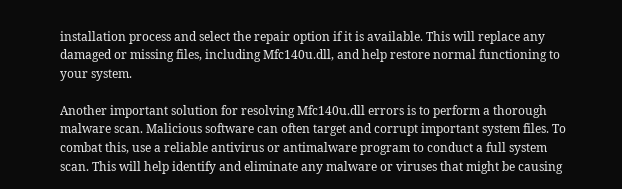installation process and select the repair option if it is available. This will replace any damaged or missing files, including Mfc140u.dll, and help restore normal functioning to your system.

Another important solution for resolving Mfc140u.dll errors is to perform a thorough malware scan. Malicious software can often target and corrupt important system files. To combat this, use a reliable antivirus or antimalware program to conduct a full system scan. This will help identify and eliminate any malware or viruses that might be causing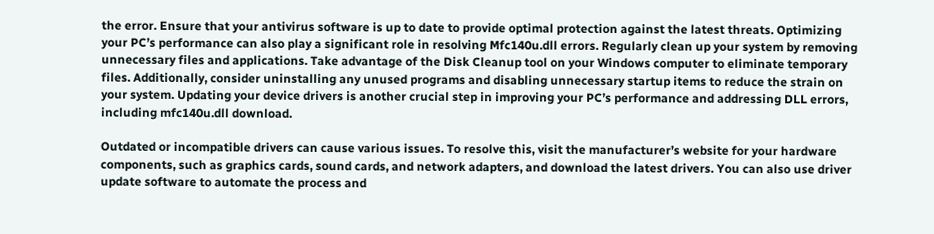the error. Ensure that your antivirus software is up to date to provide optimal protection against the latest threats. Optimizing your PC’s performance can also play a significant role in resolving Mfc140u.dll errors. Regularly clean up your system by removing unnecessary files and applications. Take advantage of the Disk Cleanup tool on your Windows computer to eliminate temporary files. Additionally, consider uninstalling any unused programs and disabling unnecessary startup items to reduce the strain on your system. Updating your device drivers is another crucial step in improving your PC’s performance and addressing DLL errors, including mfc140u.dll download.

Outdated or incompatible drivers can cause various issues. To resolve this, visit the manufacturer’s website for your hardware components, such as graphics cards, sound cards, and network adapters, and download the latest drivers. You can also use driver update software to automate the process and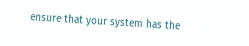ensure that your system has the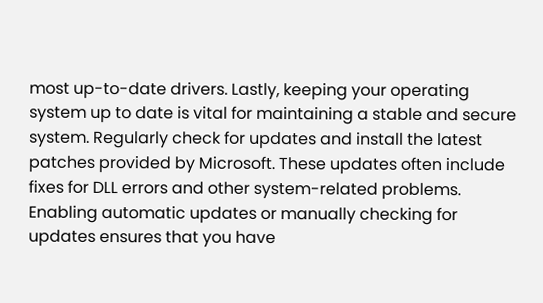most up-to-date drivers. Lastly, keeping your operating system up to date is vital for maintaining a stable and secure system. Regularly check for updates and install the latest patches provided by Microsoft. These updates often include fixes for DLL errors and other system-related problems. Enabling automatic updates or manually checking for updates ensures that you have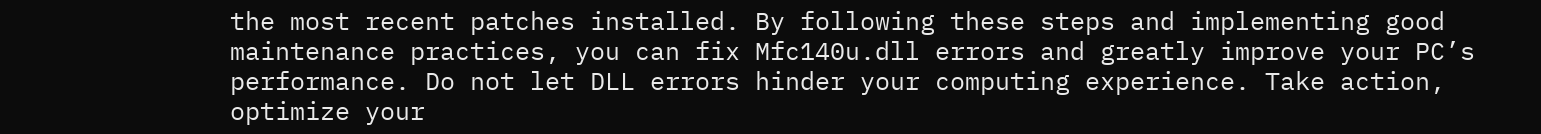the most recent patches installed. By following these steps and implementing good maintenance practices, you can fix Mfc140u.dll errors and greatly improve your PC’s performance. Do not let DLL errors hinder your computing experience. Take action, optimize your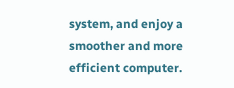system, and enjoy a smoother and more efficient computer.